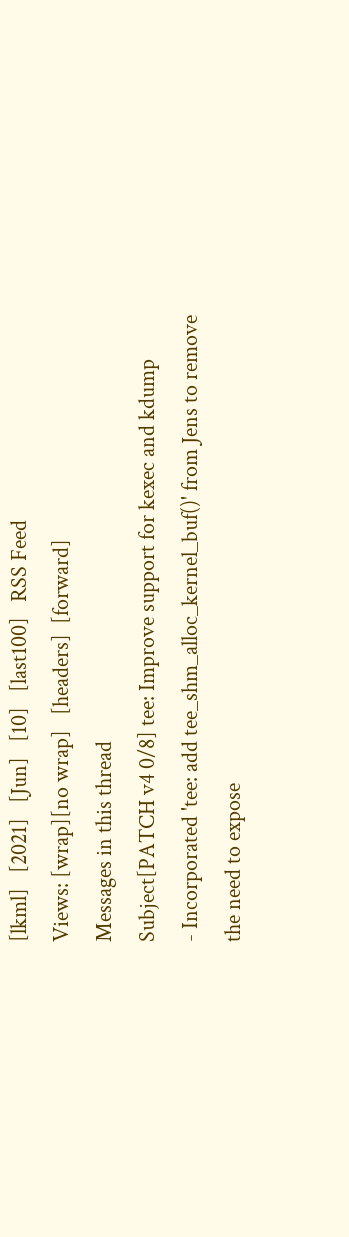[lkml]   [2021]   [Jun]   [10]   [last100]   RSS Feed
Views: [wrap][no wrap]   [headers]  [forward]
Messages in this thread
Subject[PATCH v4 0/8] tee: Improve support for kexec and kdump
- Incorporated 'tee: add tee_shm_alloc_kernel_buf()' from Jens to remove
the need to expose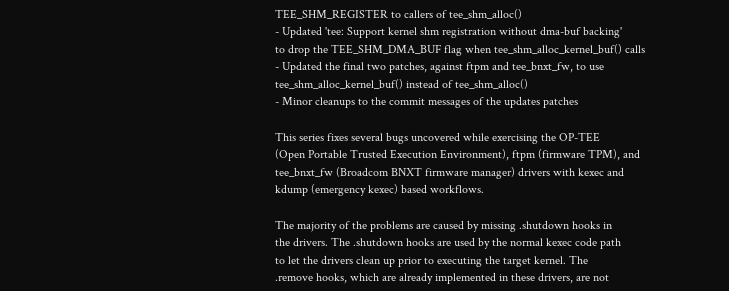TEE_SHM_REGISTER to callers of tee_shm_alloc()
- Updated 'tee: Support kernel shm registration without dma-buf backing'
to drop the TEE_SHM_DMA_BUF flag when tee_shm_alloc_kernel_buf() calls
- Updated the final two patches, against ftpm and tee_bnxt_fw, to use
tee_shm_alloc_kernel_buf() instead of tee_shm_alloc()
- Minor cleanups to the commit messages of the updates patches

This series fixes several bugs uncovered while exercising the OP-TEE
(Open Portable Trusted Execution Environment), ftpm (firmware TPM), and
tee_bnxt_fw (Broadcom BNXT firmware manager) drivers with kexec and
kdump (emergency kexec) based workflows.

The majority of the problems are caused by missing .shutdown hooks in
the drivers. The .shutdown hooks are used by the normal kexec code path
to let the drivers clean up prior to executing the target kernel. The
.remove hooks, which are already implemented in these drivers, are not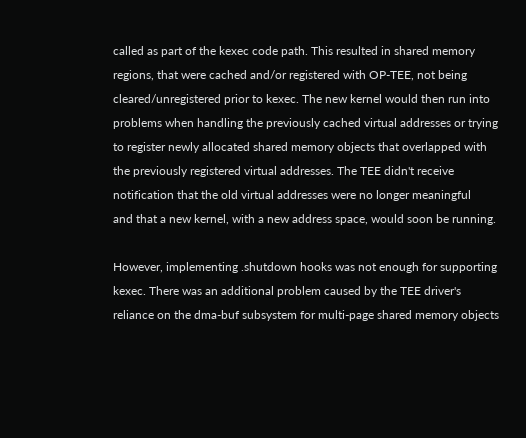called as part of the kexec code path. This resulted in shared memory
regions, that were cached and/or registered with OP-TEE, not being
cleared/unregistered prior to kexec. The new kernel would then run into
problems when handling the previously cached virtual addresses or trying
to register newly allocated shared memory objects that overlapped with
the previously registered virtual addresses. The TEE didn't receive
notification that the old virtual addresses were no longer meaningful
and that a new kernel, with a new address space, would soon be running.

However, implementing .shutdown hooks was not enough for supporting
kexec. There was an additional problem caused by the TEE driver's
reliance on the dma-buf subsystem for multi-page shared memory objects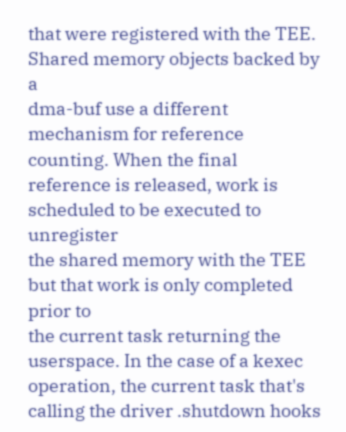that were registered with the TEE. Shared memory objects backed by a
dma-buf use a different mechanism for reference counting. When the final
reference is released, work is scheduled to be executed to unregister
the shared memory with the TEE but that work is only completed prior to
the current task returning the userspace. In the case of a kexec
operation, the current task that's calling the driver .shutdown hooks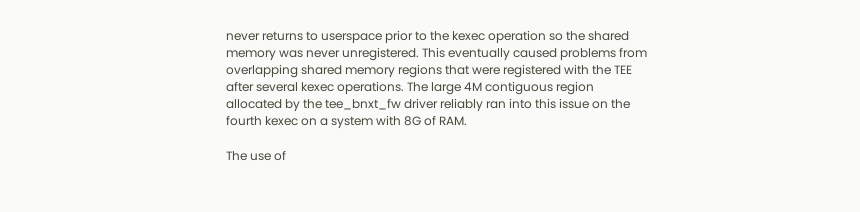never returns to userspace prior to the kexec operation so the shared
memory was never unregistered. This eventually caused problems from
overlapping shared memory regions that were registered with the TEE
after several kexec operations. The large 4M contiguous region
allocated by the tee_bnxt_fw driver reliably ran into this issue on the
fourth kexec on a system with 8G of RAM.

The use of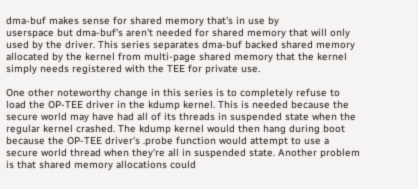dma-buf makes sense for shared memory that's in use by
userspace but dma-buf's aren't needed for shared memory that will only
used by the driver. This series separates dma-buf backed shared memory
allocated by the kernel from multi-page shared memory that the kernel
simply needs registered with the TEE for private use.

One other noteworthy change in this series is to completely refuse to
load the OP-TEE driver in the kdump kernel. This is needed because the
secure world may have had all of its threads in suspended state when the
regular kernel crashed. The kdump kernel would then hang during boot
because the OP-TEE driver's .probe function would attempt to use a
secure world thread when they're all in suspended state. Another problem
is that shared memory allocations could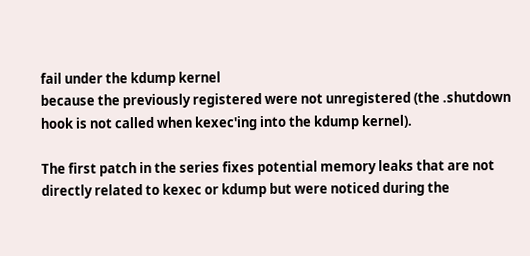fail under the kdump kernel
because the previously registered were not unregistered (the .shutdown
hook is not called when kexec'ing into the kdump kernel).

The first patch in the series fixes potential memory leaks that are not
directly related to kexec or kdump but were noticed during the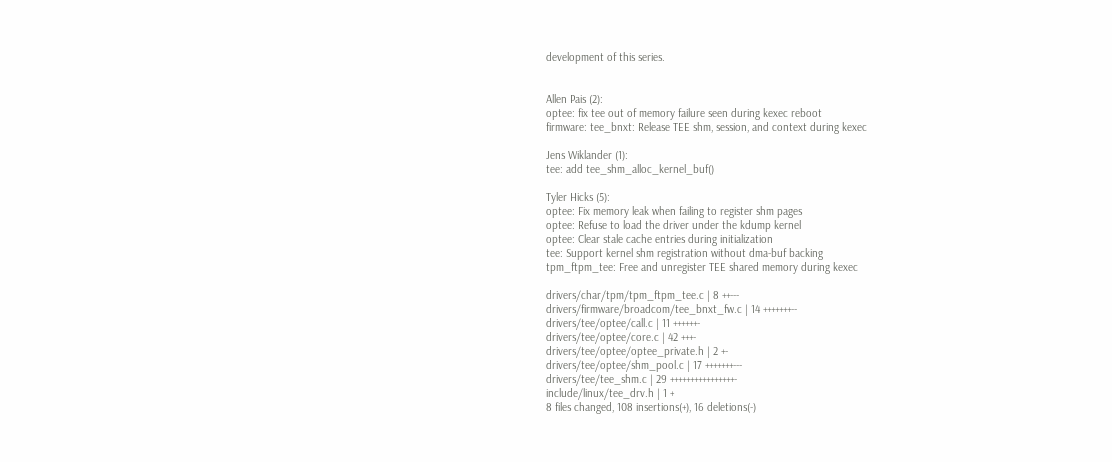development of this series.


Allen Pais (2):
optee: fix tee out of memory failure seen during kexec reboot
firmware: tee_bnxt: Release TEE shm, session, and context during kexec

Jens Wiklander (1):
tee: add tee_shm_alloc_kernel_buf()

Tyler Hicks (5):
optee: Fix memory leak when failing to register shm pages
optee: Refuse to load the driver under the kdump kernel
optee: Clear stale cache entries during initialization
tee: Support kernel shm registration without dma-buf backing
tpm_ftpm_tee: Free and unregister TEE shared memory during kexec

drivers/char/tpm/tpm_ftpm_tee.c | 8 ++---
drivers/firmware/broadcom/tee_bnxt_fw.c | 14 +++++++--
drivers/tee/optee/call.c | 11 ++++++-
drivers/tee/optee/core.c | 42 +++-
drivers/tee/optee/optee_private.h | 2 +-
drivers/tee/optee/shm_pool.c | 17 +++++++---
drivers/tee/tee_shm.c | 29 ++++++++++++++++-
include/linux/tee_drv.h | 1 +
8 files changed, 108 insertions(+), 16 deletions(-)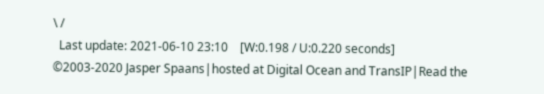\ /
  Last update: 2021-06-10 23:10    [W:0.198 / U:0.220 seconds]
©2003-2020 Jasper Spaans|hosted at Digital Ocean and TransIP|Read the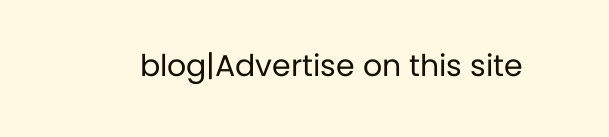blog|Advertise on this site